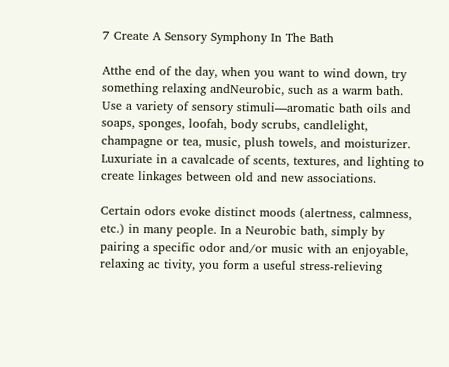7 Create A Sensory Symphony In The Bath

Atthe end of the day, when you want to wind down, try something relaxing andNeurobic, such as a warm bath. Use a variety of sensory stimuli—aromatic bath oils and soaps, sponges, loofah, body scrubs, candlelight, champagne or tea, music, plush towels, and moisturizer. Luxuriate in a cavalcade of scents, textures, and lighting to create linkages between old and new associations.

Certain odors evoke distinct moods (alertness, calmness, etc.) in many people. In a Neurobic bath, simply by pairing a specific odor and/or music with an enjoyable, relaxing ac tivity, you form a useful stress-relieving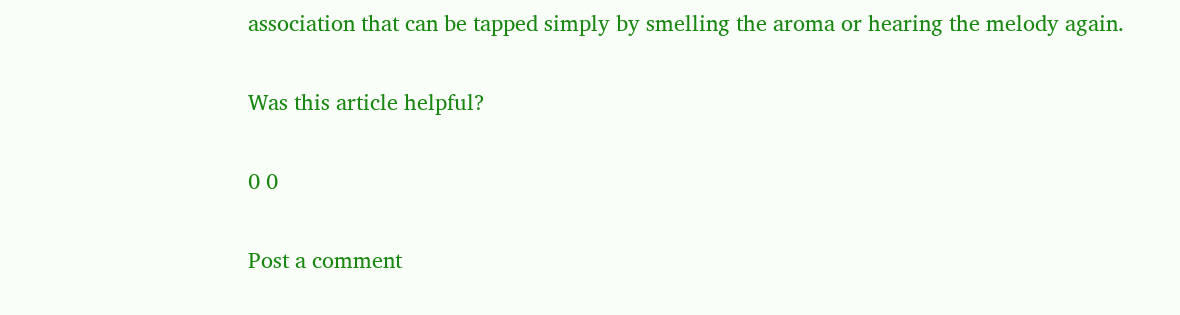association that can be tapped simply by smelling the aroma or hearing the melody again.

Was this article helpful?

0 0

Post a comment